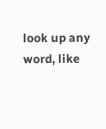look up any word, like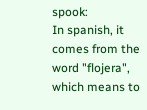spook:
In spanish, it comes from the word "flojera", which means to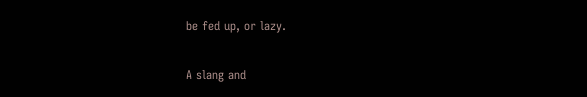be fed up, or lazy.

A slang and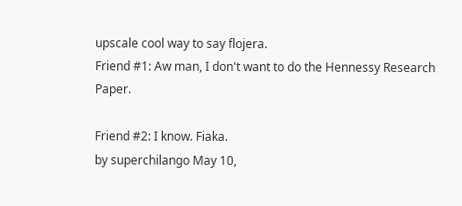upscale cool way to say flojera.
Friend #1: Aw man, I don't want to do the Hennessy Research Paper.

Friend #2: I know. Fiaka.
by superchilango May 10,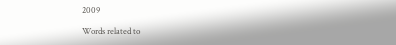2009

Words related to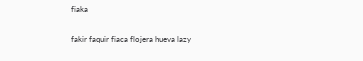fiaka

fakir faquir fiaca flojera hueva lazy